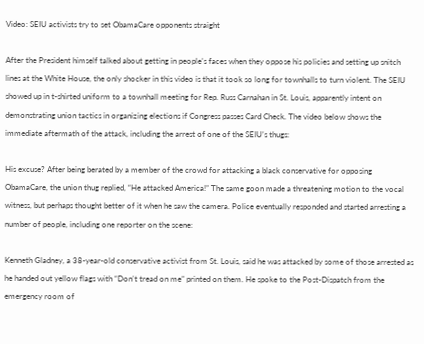Video: SEIU activists try to set ObamaCare opponents straight

After the President himself talked about getting in people’s faces when they oppose his policies and setting up snitch lines at the White House, the only shocker in this video is that it took so long for townhalls to turn violent. The SEIU showed up in t-shirted uniform to a townhall meeting for Rep. Russ Carnahan in St. Louis, apparently intent on demonstrating union tactics in organizing elections if Congress passes Card Check. The video below shows the immediate aftermath of the attack, including the arrest of one of the SEIU’s thugs:

His excuse? After being berated by a member of the crowd for attacking a black conservative for opposing ObamaCare, the union thug replied, “He attacked America!” The same goon made a threatening motion to the vocal witness, but perhaps thought better of it when he saw the camera. Police eventually responded and started arresting a number of people, including one reporter on the scene:

Kenneth Gladney, a 38-year-old conservative activist from St. Louis, said he was attacked by some of those arrested as he handed out yellow flags with “Don’t tread on me” printed on them. He spoke to the Post-Dispatch from the emergency room of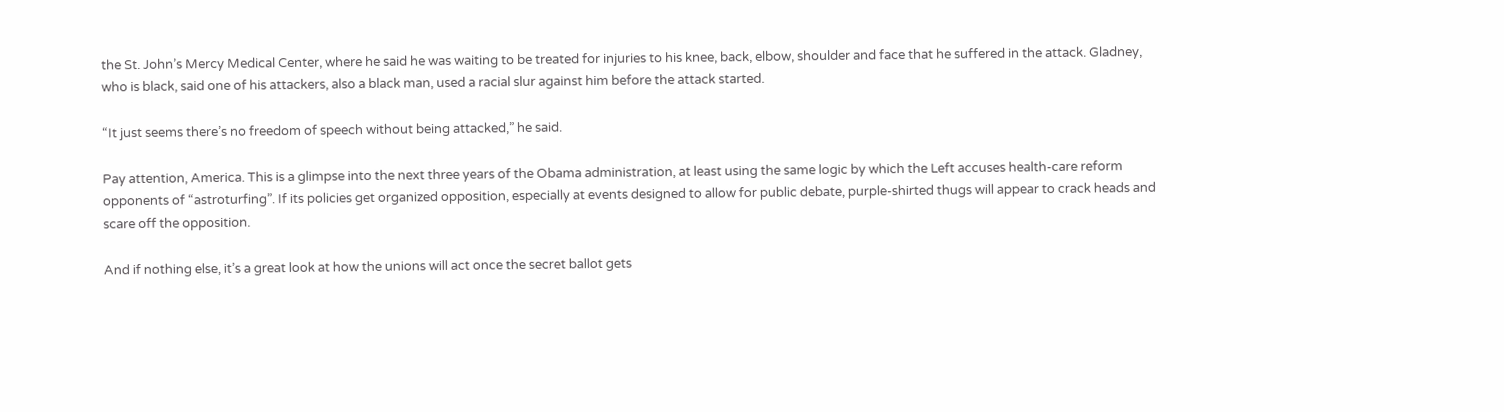the St. John’s Mercy Medical Center, where he said he was waiting to be treated for injuries to his knee, back, elbow, shoulder and face that he suffered in the attack. Gladney, who is black, said one of his attackers, also a black man, used a racial slur against him before the attack started.

“It just seems there’s no freedom of speech without being attacked,” he said.

Pay attention, America. This is a glimpse into the next three years of the Obama administration, at least using the same logic by which the Left accuses health-care reform opponents of “astroturfing”. If its policies get organized opposition, especially at events designed to allow for public debate, purple-shirted thugs will appear to crack heads and scare off the opposition.

And if nothing else, it’s a great look at how the unions will act once the secret ballot gets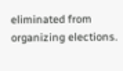eliminated from organizing elections.